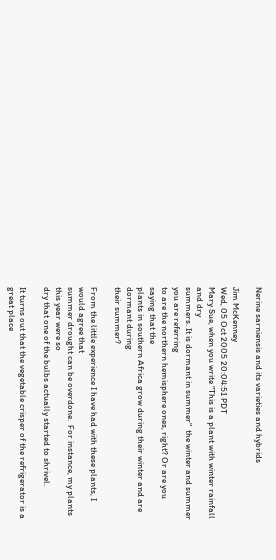Nerine sarniensis and its varieties and hybrids

Jim McKenney
Wed, 05 Oct 2005 20:04:51 PDT
Mary Sue, when you write "This is a plant with winter rainfall and dry
summers. It is dormant in summer"  the winter and summer you are referring
to are the northern hemisphere ones, right? Or are you saying that the
plants in southern Africa grow during their winter and are dormant during
their summer?

From the little experience I have had with these plants, I would agree that
summer drought can be overdone.  For instance, my plants this year were so
dry that one of the bulbs actually started to shrivel.

It turns out that the vegetable crisper of the refrigerator is a great place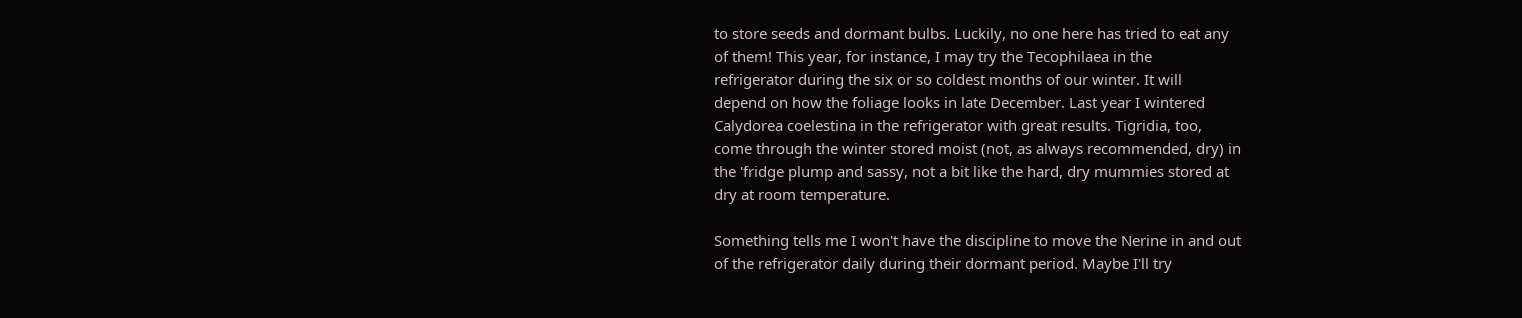to store seeds and dormant bulbs. Luckily, no one here has tried to eat any
of them! This year, for instance, I may try the Tecophilaea in the
refrigerator during the six or so coldest months of our winter. It will
depend on how the foliage looks in late December. Last year I wintered
Calydorea coelestina in the refrigerator with great results. Tigridia, too,
come through the winter stored moist (not, as always recommended, dry) in
the 'fridge plump and sassy, not a bit like the hard, dry mummies stored at
dry at room temperature.

Something tells me I won't have the discipline to move the Nerine in and out
of the refrigerator daily during their dormant period. Maybe I'll try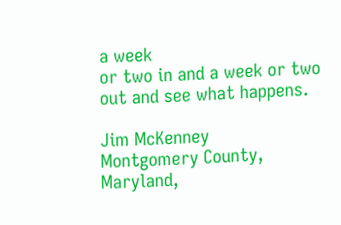a week
or two in and a week or two out and see what happens.

Jim McKenney
Montgomery County, Maryland,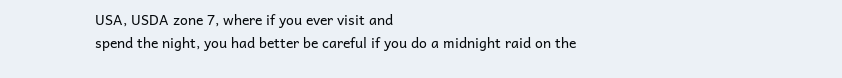USA, USDA zone 7, where if you ever visit and
spend the night, you had better be careful if you do a midnight raid on the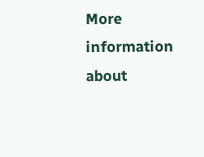More information about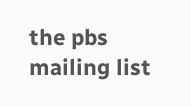the pbs mailing list